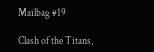Mailbag #19

Clash of the Titans,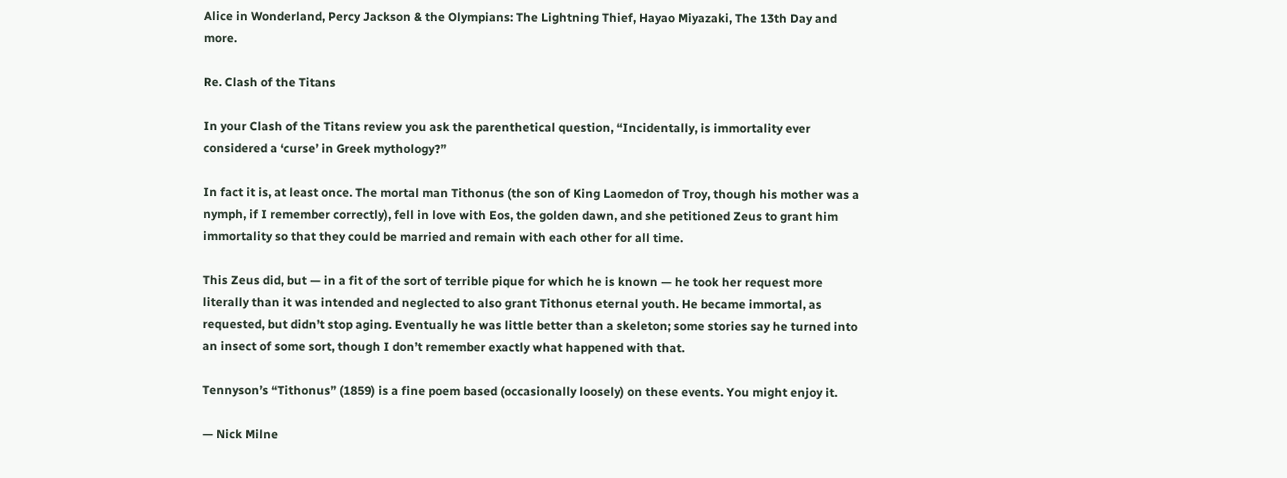Alice in Wonderland, Percy Jackson & the Olympians: The Lightning Thief, Hayao Miyazaki, The 13th Day and more.

Re. Clash of the Titans

In your Clash of the Titans review you ask the parenthetical question, “Incidentally, is immortality ever considered a ‘curse’ in Greek mythology?”

In fact it is, at least once. The mortal man Tithonus (the son of King Laomedon of Troy, though his mother was a nymph, if I remember correctly), fell in love with Eos, the golden dawn, and she petitioned Zeus to grant him immortality so that they could be married and remain with each other for all time.

This Zeus did, but — in a fit of the sort of terrible pique for which he is known — he took her request more literally than it was intended and neglected to also grant Tithonus eternal youth. He became immortal, as requested, but didn’t stop aging. Eventually he was little better than a skeleton; some stories say he turned into an insect of some sort, though I don’t remember exactly what happened with that.

Tennyson’s “Tithonus” (1859) is a fine poem based (occasionally loosely) on these events. You might enjoy it.

— Nick Milne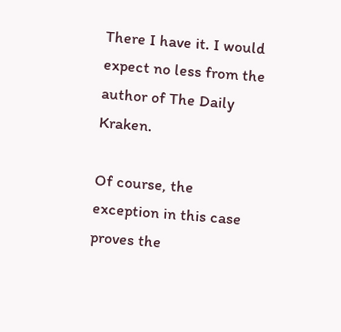There I have it. I would expect no less from the author of The Daily Kraken.

Of course, the exception in this case proves the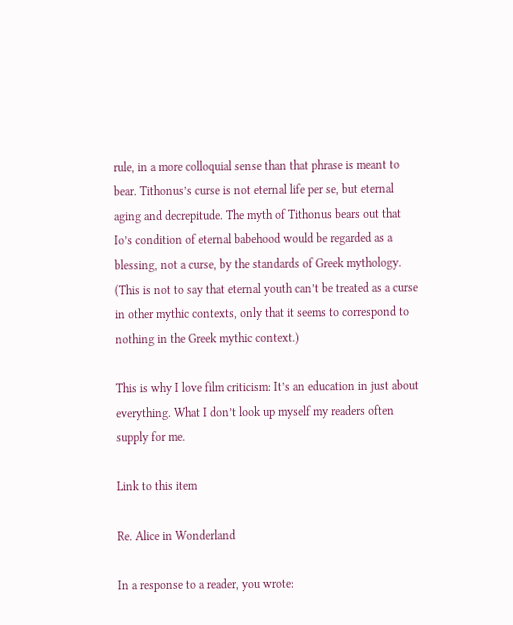rule, in a more colloquial sense than that phrase is meant to bear. Tithonus’s curse is not eternal life per se, but eternal aging and decrepitude. The myth of Tithonus bears out that Io’s condition of eternal babehood would be regarded as a blessing, not a curse, by the standards of Greek mythology. (This is not to say that eternal youth can’t be treated as a curse in other mythic contexts, only that it seems to correspond to nothing in the Greek mythic context.)

This is why I love film criticism: It’s an education in just about everything. What I don’t look up myself my readers often supply for me.

Link to this item

Re. Alice in Wonderland

In a response to a reader, you wrote: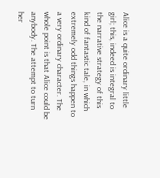Alice is a quite ordinary little girl; this, indeed is integral to the narrative strategy of this kind of fantastic tale, in which extremely odd things happen to a very ordinary character. The whole point is that Alice could be anybody. The attempt to turn her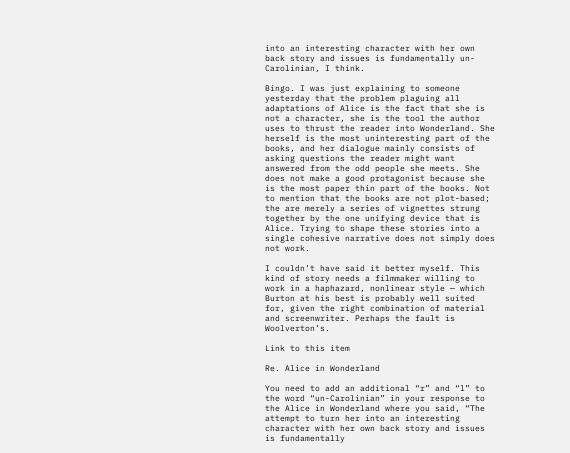into an interesting character with her own back story and issues is fundamentally un-Carolinian, I think.

Bingo. I was just explaining to someone yesterday that the problem plaguing all adaptations of Alice is the fact that she is not a character, she is the tool the author uses to thrust the reader into Wonderland. She herself is the most uninteresting part of the books, and her dialogue mainly consists of asking questions the reader might want answered from the odd people she meets. She does not make a good protagonist because she is the most paper thin part of the books. Not to mention that the books are not plot-based; the are merely a series of vignettes strung together by the one unifying device that is Alice. Trying to shape these stories into a single cohesive narrative does not simply does not work.

I couldn’t have said it better myself. This kind of story needs a filmmaker willing to work in a haphazard, nonlinear style — which Burton at his best is probably well suited for, given the right combination of material and screenwriter. Perhaps the fault is Woolverton’s.

Link to this item

Re. Alice in Wonderland

You need to add an additional “r” and “l” to the word “un-Carolinian” in your response to the Alice in Wonderland where you said, “The attempt to turn her into an interesting character with her own back story and issues is fundamentally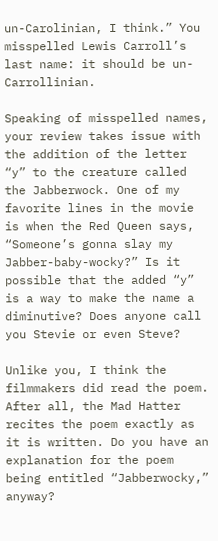un-Carolinian, I think.” You misspelled Lewis Carroll’s last name: it should be un-Carrollinian.

Speaking of misspelled names, your review takes issue with the addition of the letter “y” to the creature called the Jabberwock. One of my favorite lines in the movie is when the Red Queen says, “Someone’s gonna slay my Jabber-baby-wocky?” Is it possible that the added “y” is a way to make the name a diminutive? Does anyone call you Stevie or even Steve?

Unlike you, I think the filmmakers did read the poem. After all, the Mad Hatter recites the poem exactly as it is written. Do you have an explanation for the poem being entitled “Jabberwocky,” anyway?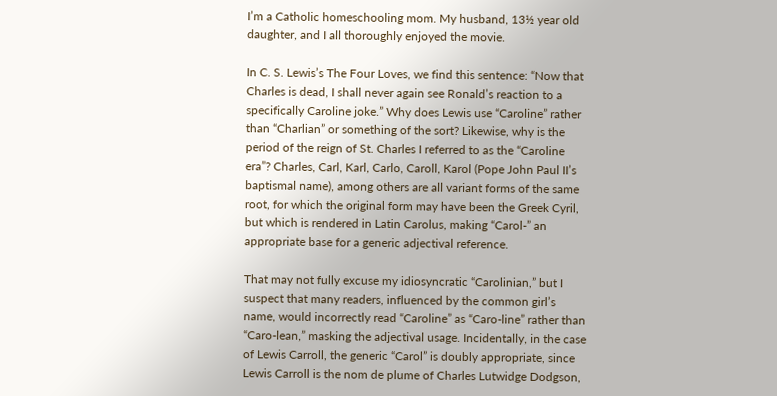I’m a Catholic homeschooling mom. My husband, 13½ year old daughter, and I all thoroughly enjoyed the movie.

In C. S. Lewis’s The Four Loves, we find this sentence: “Now that Charles is dead, I shall never again see Ronald’s reaction to a specifically Caroline joke.” Why does Lewis use “Caroline” rather than “Charlian” or something of the sort? Likewise, why is the period of the reign of St. Charles I referred to as the “Caroline era”? Charles, Carl, Karl, Carlo, Caroll, Karol (Pope John Paul II’s baptismal name), among others are all variant forms of the same root, for which the original form may have been the Greek Cyril, but which is rendered in Latin Carolus, making “Carol-” an appropriate base for a generic adjectival reference.

That may not fully excuse my idiosyncratic “Carolinian,” but I suspect that many readers, influenced by the common girl’s name, would incorrectly read “Caroline” as “Caro-line” rather than “Caro-lean,” masking the adjectival usage. Incidentally, in the case of Lewis Carroll, the generic “Carol” is doubly appropriate, since Lewis Carroll is the nom de plume of Charles Lutwidge Dodgson,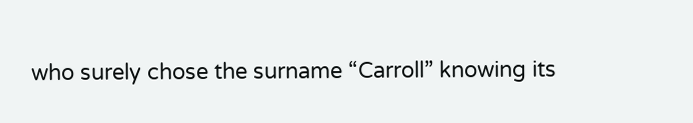who surely chose the surname “Carroll” knowing its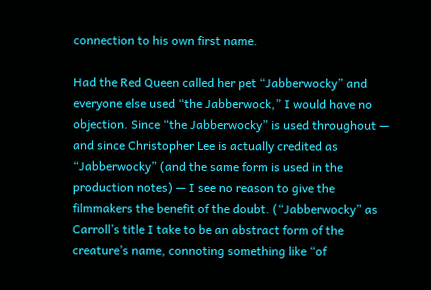connection to his own first name.

Had the Red Queen called her pet “Jabberwocky” and everyone else used “the Jabberwock,” I would have no objection. Since “the Jabberwocky” is used throughout — and since Christopher Lee is actually credited as “Jabberwocky” (and the same form is used in the production notes) — I see no reason to give the filmmakers the benefit of the doubt. (“Jabberwocky” as Carroll’s title I take to be an abstract form of the creature’s name, connoting something like “of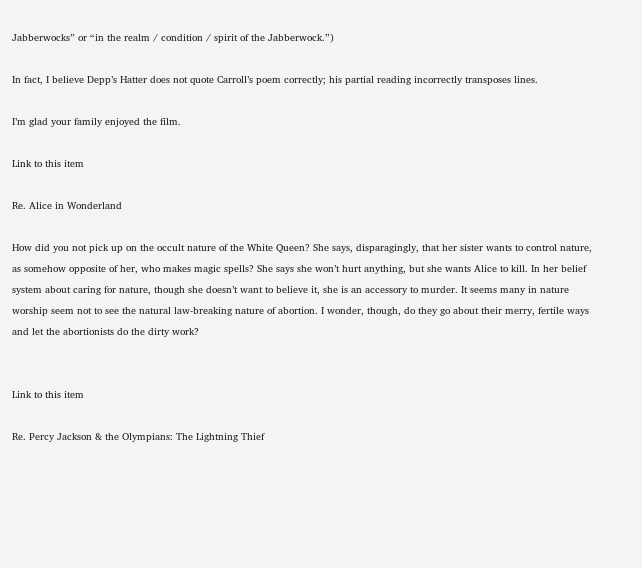Jabberwocks” or “in the realm / condition / spirit of the Jabberwock.”)

In fact, I believe Depp’s Hatter does not quote Carroll’s poem correctly; his partial reading incorrectly transposes lines.

I’m glad your family enjoyed the film.

Link to this item

Re. Alice in Wonderland

How did you not pick up on the occult nature of the White Queen? She says, disparagingly, that her sister wants to control nature, as somehow opposite of her, who makes magic spells? She says she won’t hurt anything, but she wants Alice to kill. In her belief system about caring for nature, though she doesn’t want to believe it, she is an accessory to murder. It seems many in nature worship seem not to see the natural law-breaking nature of abortion. I wonder, though, do they go about their merry, fertile ways and let the abortionists do the dirty work?


Link to this item

Re. Percy Jackson & the Olympians: The Lightning Thief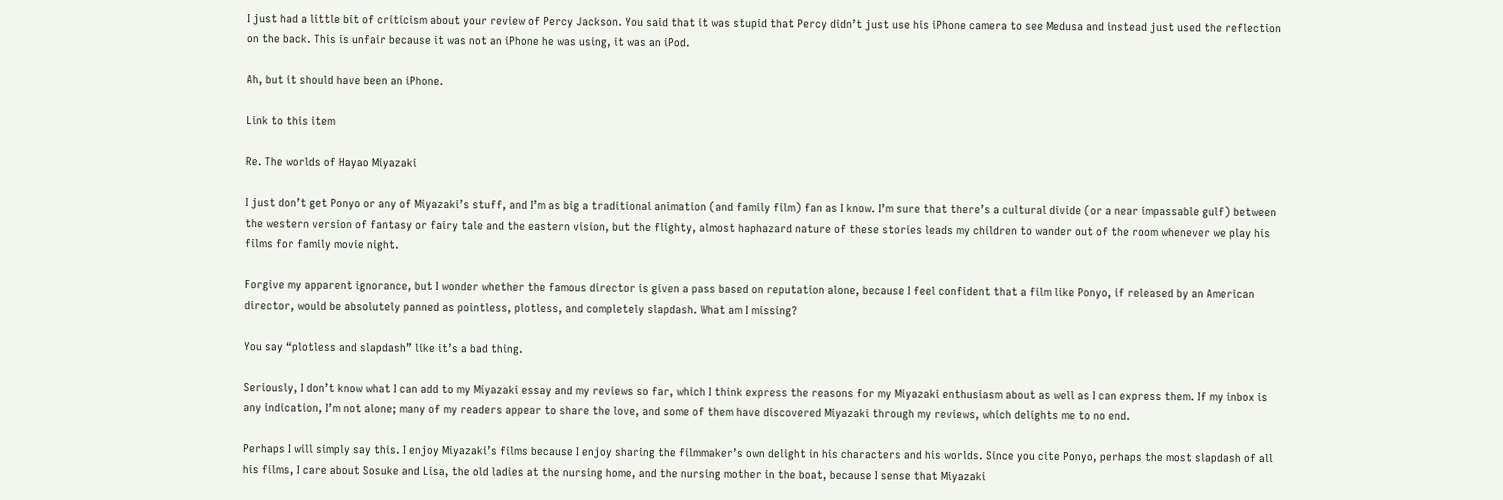I just had a little bit of criticism about your review of Percy Jackson. You said that it was stupid that Percy didn’t just use his iPhone camera to see Medusa and instead just used the reflection on the back. This is unfair because it was not an iPhone he was using, it was an iPod.

Ah, but it should have been an iPhone.

Link to this item

Re. The worlds of Hayao Miyazaki

I just don’t get Ponyo or any of Miyazaki’s stuff, and I’m as big a traditional animation (and family film) fan as I know. I’m sure that there’s a cultural divide (or a near impassable gulf) between the western version of fantasy or fairy tale and the eastern vision, but the flighty, almost haphazard nature of these stories leads my children to wander out of the room whenever we play his films for family movie night.

Forgive my apparent ignorance, but I wonder whether the famous director is given a pass based on reputation alone, because I feel confident that a film like Ponyo, if released by an American director, would be absolutely panned as pointless, plotless, and completely slapdash. What am I missing?

You say “plotless and slapdash” like it’s a bad thing.

Seriously, I don’t know what I can add to my Miyazaki essay and my reviews so far, which I think express the reasons for my Miyazaki enthusiasm about as well as I can express them. If my inbox is any indication, I’m not alone; many of my readers appear to share the love, and some of them have discovered Miyazaki through my reviews, which delights me to no end.

Perhaps I will simply say this. I enjoy Miyazaki’s films because I enjoy sharing the filmmaker’s own delight in his characters and his worlds. Since you cite Ponyo, perhaps the most slapdash of all his films, I care about Sosuke and Lisa, the old ladies at the nursing home, and the nursing mother in the boat, because I sense that Miyazaki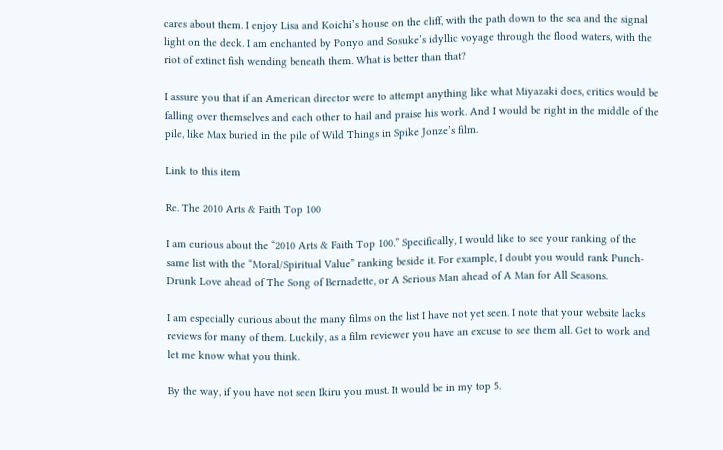cares about them. I enjoy Lisa and Koichi’s house on the cliff, with the path down to the sea and the signal light on the deck. I am enchanted by Ponyo and Sosuke’s idyllic voyage through the flood waters, with the riot of extinct fish wending beneath them. What is better than that?

I assure you that if an American director were to attempt anything like what Miyazaki does, critics would be falling over themselves and each other to hail and praise his work. And I would be right in the middle of the pile, like Max buried in the pile of Wild Things in Spike Jonze’s film.

Link to this item

Re. The 2010 Arts & Faith Top 100

I am curious about the “2010 Arts & Faith Top 100.” Specifically, I would like to see your ranking of the same list with the “Moral/Spiritual Value” ranking beside it. For example, I doubt you would rank Punch-Drunk Love ahead of The Song of Bernadette, or A Serious Man ahead of A Man for All Seasons.

I am especially curious about the many films on the list I have not yet seen. I note that your website lacks reviews for many of them. Luckily, as a film reviewer you have an excuse to see them all. Get to work and let me know what you think.

By the way, if you have not seen Ikiru you must. It would be in my top 5.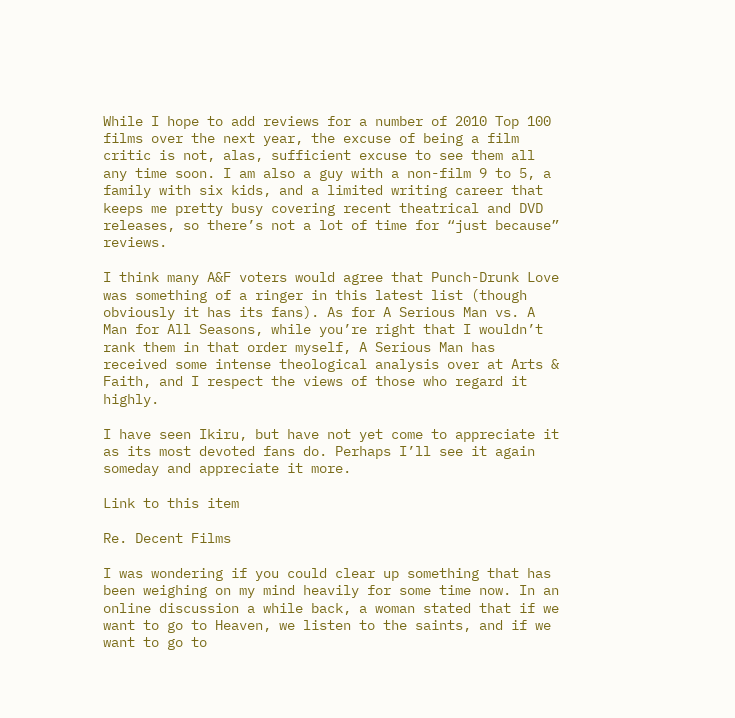While I hope to add reviews for a number of 2010 Top 100 films over the next year, the excuse of being a film critic is not, alas, sufficient excuse to see them all any time soon. I am also a guy with a non-film 9 to 5, a family with six kids, and a limited writing career that keeps me pretty busy covering recent theatrical and DVD releases, so there’s not a lot of time for “just because” reviews.

I think many A&F voters would agree that Punch-Drunk Love was something of a ringer in this latest list (though obviously it has its fans). As for A Serious Man vs. A Man for All Seasons, while you’re right that I wouldn’t rank them in that order myself, A Serious Man has received some intense theological analysis over at Arts & Faith, and I respect the views of those who regard it highly.

I have seen Ikiru, but have not yet come to appreciate it as its most devoted fans do. Perhaps I’ll see it again someday and appreciate it more.

Link to this item

Re. Decent Films

I was wondering if you could clear up something that has been weighing on my mind heavily for some time now. In an online discussion a while back, a woman stated that if we want to go to Heaven, we listen to the saints, and if we want to go to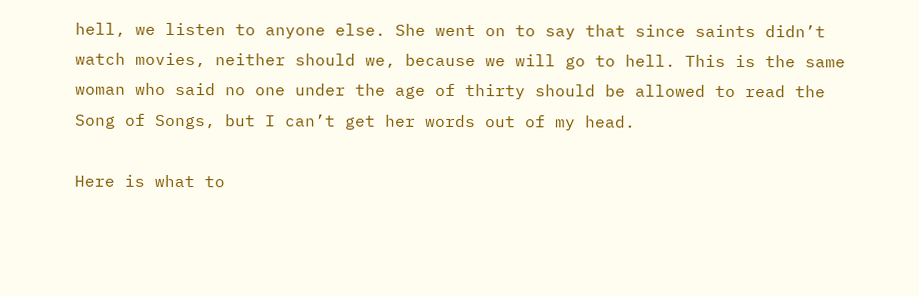hell, we listen to anyone else. She went on to say that since saints didn’t watch movies, neither should we, because we will go to hell. This is the same woman who said no one under the age of thirty should be allowed to read the Song of Songs, but I can’t get her words out of my head.

Here is what to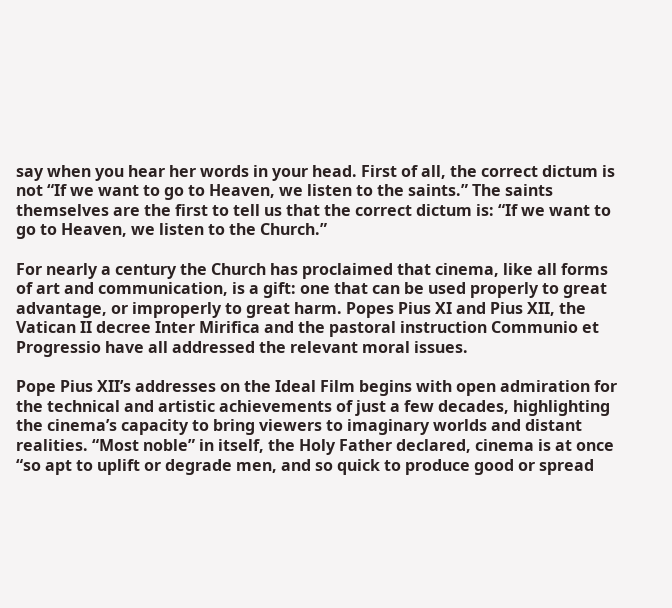say when you hear her words in your head. First of all, the correct dictum is not “If we want to go to Heaven, we listen to the saints.” The saints themselves are the first to tell us that the correct dictum is: “If we want to go to Heaven, we listen to the Church.”

For nearly a century the Church has proclaimed that cinema, like all forms of art and communication, is a gift: one that can be used properly to great advantage, or improperly to great harm. Popes Pius XI and Pius XII, the Vatican II decree Inter Mirifica and the pastoral instruction Communio et Progressio have all addressed the relevant moral issues.

Pope Pius XII’s addresses on the Ideal Film begins with open admiration for the technical and artistic achievements of just a few decades, highlighting the cinema’s capacity to bring viewers to imaginary worlds and distant realities. “Most noble” in itself, the Holy Father declared, cinema is at once “so apt to uplift or degrade men, and so quick to produce good or spread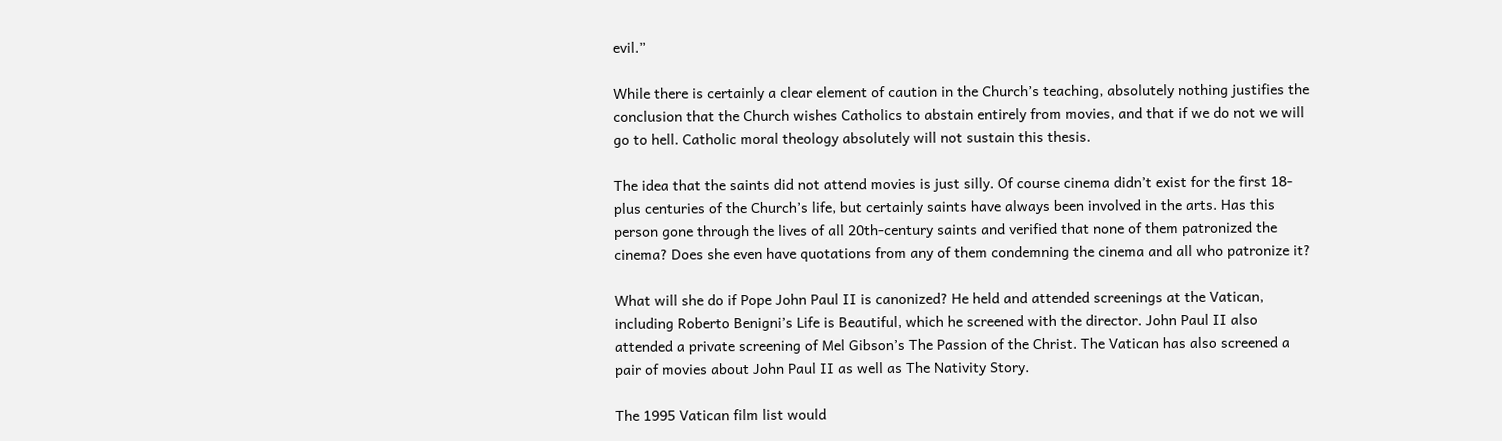evil.”

While there is certainly a clear element of caution in the Church’s teaching, absolutely nothing justifies the conclusion that the Church wishes Catholics to abstain entirely from movies, and that if we do not we will go to hell. Catholic moral theology absolutely will not sustain this thesis.

The idea that the saints did not attend movies is just silly. Of course cinema didn’t exist for the first 18-plus centuries of the Church’s life, but certainly saints have always been involved in the arts. Has this person gone through the lives of all 20th-century saints and verified that none of them patronized the cinema? Does she even have quotations from any of them condemning the cinema and all who patronize it?

What will she do if Pope John Paul II is canonized? He held and attended screenings at the Vatican, including Roberto Benigni’s Life is Beautiful, which he screened with the director. John Paul II also attended a private screening of Mel Gibson’s The Passion of the Christ. The Vatican has also screened a pair of movies about John Paul II as well as The Nativity Story.

The 1995 Vatican film list would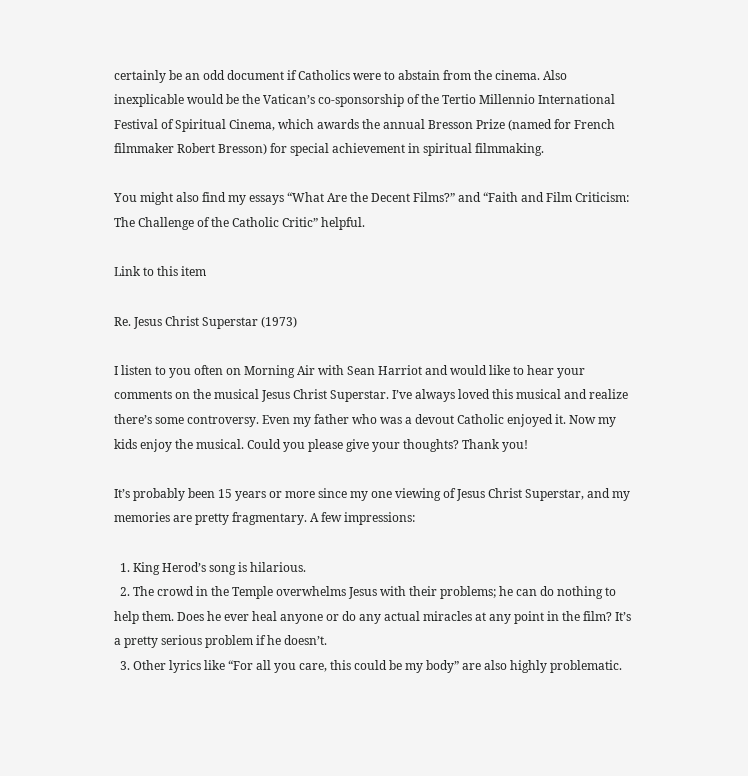certainly be an odd document if Catholics were to abstain from the cinema. Also inexplicable would be the Vatican’s co-sponsorship of the Tertio Millennio International Festival of Spiritual Cinema, which awards the annual Bresson Prize (named for French filmmaker Robert Bresson) for special achievement in spiritual filmmaking.

You might also find my essays “What Are the Decent Films?” and “Faith and Film Criticism: The Challenge of the Catholic Critic” helpful.

Link to this item

Re. Jesus Christ Superstar (1973)

I listen to you often on Morning Air with Sean Harriot and would like to hear your comments on the musical Jesus Christ Superstar. I’ve always loved this musical and realize there’s some controversy. Even my father who was a devout Catholic enjoyed it. Now my kids enjoy the musical. Could you please give your thoughts? Thank you!

It’s probably been 15 years or more since my one viewing of Jesus Christ Superstar, and my memories are pretty fragmentary. A few impressions:

  1. King Herod’s song is hilarious.
  2. The crowd in the Temple overwhelms Jesus with their problems; he can do nothing to help them. Does he ever heal anyone or do any actual miracles at any point in the film? It’s a pretty serious problem if he doesn’t.
  3. Other lyrics like “For all you care, this could be my body” are also highly problematic.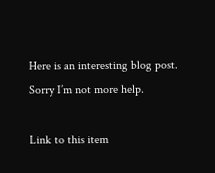Here is an interesting blog post. Sorry I’m not more help.

Link to this item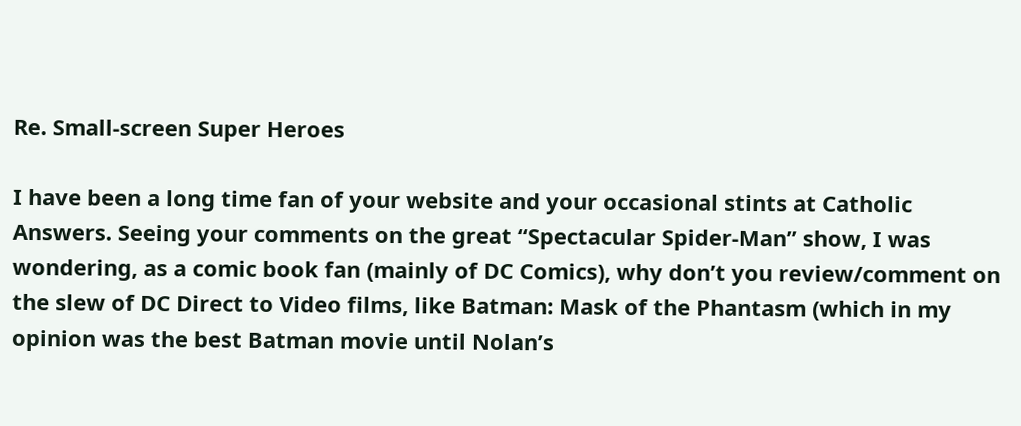Re. Small-screen Super Heroes

I have been a long time fan of your website and your occasional stints at Catholic Answers. Seeing your comments on the great “Spectacular Spider-Man” show, I was wondering, as a comic book fan (mainly of DC Comics), why don’t you review/comment on the slew of DC Direct to Video films, like Batman: Mask of the Phantasm (which in my opinion was the best Batman movie until Nolan’s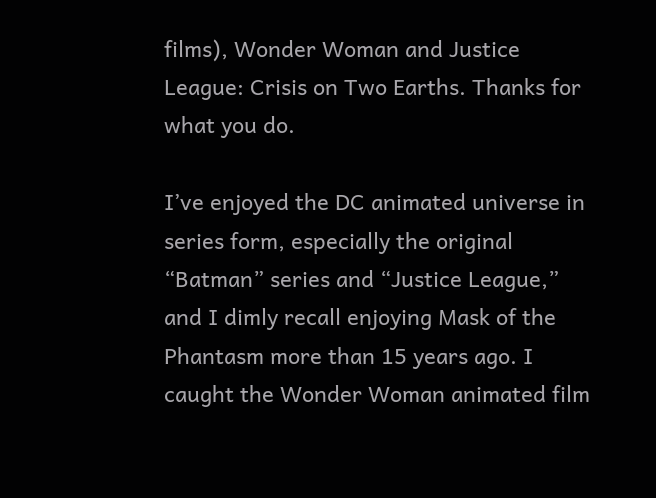films), Wonder Woman and Justice League: Crisis on Two Earths. Thanks for what you do.

I’ve enjoyed the DC animated universe in series form, especially the original “Batman” series and “Justice League,” and I dimly recall enjoying Mask of the Phantasm more than 15 years ago. I caught the Wonder Woman animated film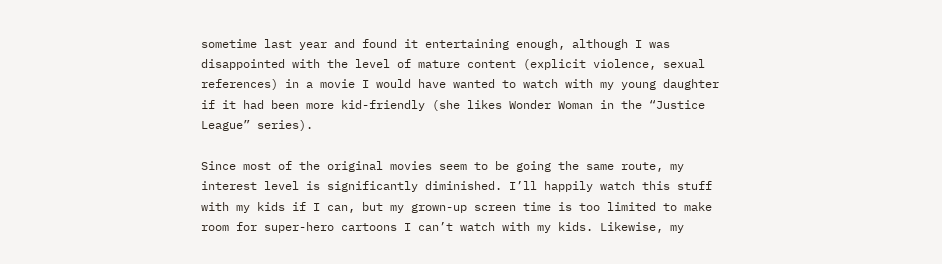sometime last year and found it entertaining enough, although I was disappointed with the level of mature content (explicit violence, sexual references) in a movie I would have wanted to watch with my young daughter if it had been more kid-friendly (she likes Wonder Woman in the “Justice League” series).

Since most of the original movies seem to be going the same route, my interest level is significantly diminished. I’ll happily watch this stuff with my kids if I can, but my grown-up screen time is too limited to make room for super-hero cartoons I can’t watch with my kids. Likewise, my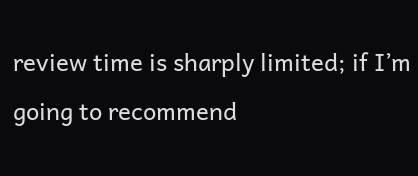review time is sharply limited; if I’m going to recommend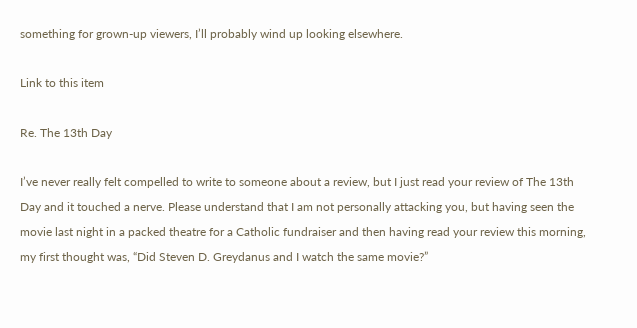something for grown-up viewers, I’ll probably wind up looking elsewhere.

Link to this item

Re. The 13th Day

I’ve never really felt compelled to write to someone about a review, but I just read your review of The 13th Day and it touched a nerve. Please understand that I am not personally attacking you, but having seen the movie last night in a packed theatre for a Catholic fundraiser and then having read your review this morning, my first thought was, “Did Steven D. Greydanus and I watch the same movie?”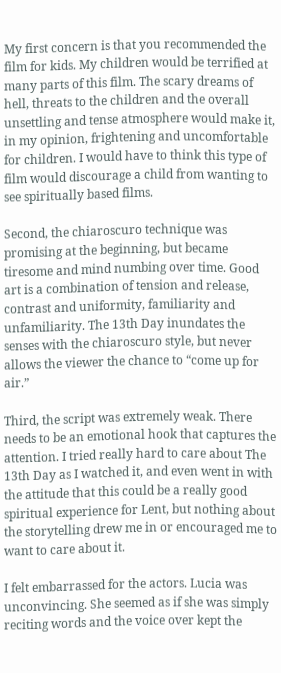My first concern is that you recommended the film for kids. My children would be terrified at many parts of this film. The scary dreams of hell, threats to the children and the overall unsettling and tense atmosphere would make it, in my opinion, frightening and uncomfortable for children. I would have to think this type of film would discourage a child from wanting to see spiritually based films.

Second, the chiaroscuro technique was promising at the beginning, but became tiresome and mind numbing over time. Good art is a combination of tension and release, contrast and uniformity, familiarity and unfamiliarity. The 13th Day inundates the senses with the chiaroscuro style, but never allows the viewer the chance to “come up for air.”

Third, the script was extremely weak. There needs to be an emotional hook that captures the attention. I tried really hard to care about The 13th Day as I watched it, and even went in with the attitude that this could be a really good spiritual experience for Lent, but nothing about the storytelling drew me in or encouraged me to want to care about it.

I felt embarrassed for the actors. Lucia was unconvincing. She seemed as if she was simply reciting words and the voice over kept the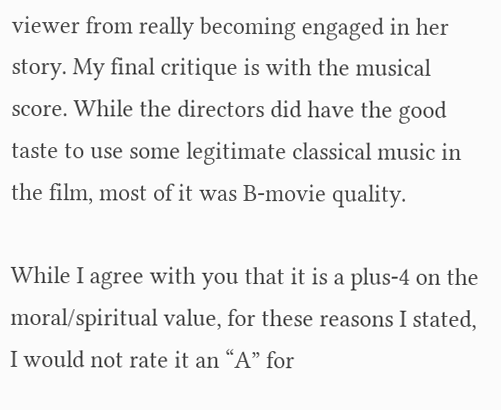viewer from really becoming engaged in her story. My final critique is with the musical score. While the directors did have the good taste to use some legitimate classical music in the film, most of it was B-movie quality.

While I agree with you that it is a plus-4 on the moral/spiritual value, for these reasons I stated, I would not rate it an “A” for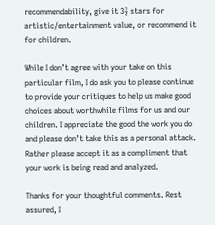recommendability, give it 3½ stars for artistic/entertainment value, or recommend it for children.

While I don’t agree with your take on this particular film, I do ask you to please continue to provide your critiques to help us make good choices about worthwhile films for us and our children. I appreciate the good the work you do and please don’t take this as a personal attack. Rather please accept it as a compliment that your work is being read and analyzed.

Thanks for your thoughtful comments. Rest assured, I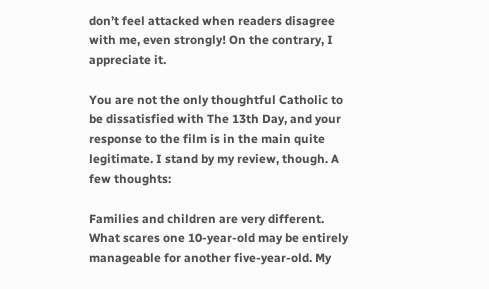don’t feel attacked when readers disagree with me, even strongly! On the contrary, I appreciate it.

You are not the only thoughtful Catholic to be dissatisfied with The 13th Day, and your response to the film is in the main quite legitimate. I stand by my review, though. A few thoughts:

Families and children are very different. What scares one 10-year-old may be entirely manageable for another five-year-old. My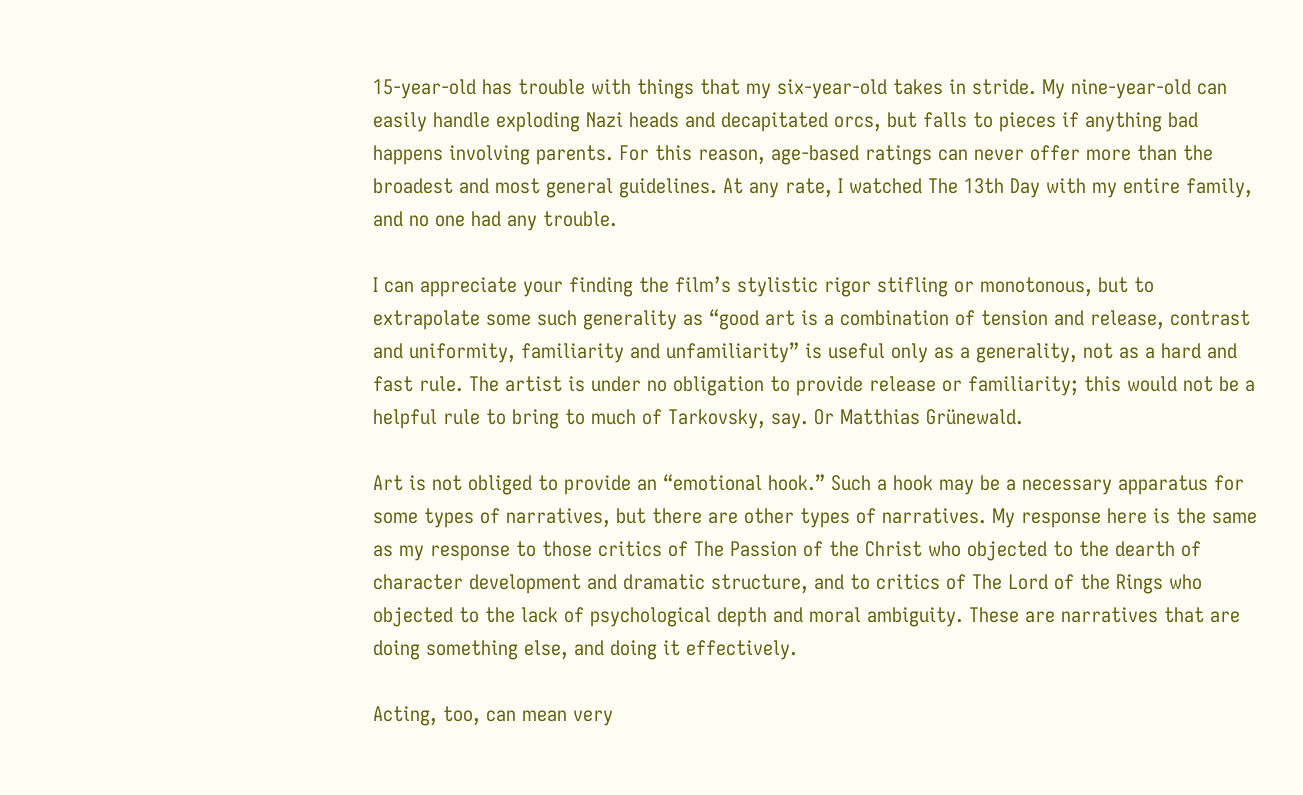15-year-old has trouble with things that my six-year-old takes in stride. My nine-year-old can easily handle exploding Nazi heads and decapitated orcs, but falls to pieces if anything bad happens involving parents. For this reason, age-based ratings can never offer more than the broadest and most general guidelines. At any rate, I watched The 13th Day with my entire family, and no one had any trouble.

I can appreciate your finding the film’s stylistic rigor stifling or monotonous, but to extrapolate some such generality as “good art is a combination of tension and release, contrast and uniformity, familiarity and unfamiliarity” is useful only as a generality, not as a hard and fast rule. The artist is under no obligation to provide release or familiarity; this would not be a helpful rule to bring to much of Tarkovsky, say. Or Matthias Grünewald.

Art is not obliged to provide an “emotional hook.” Such a hook may be a necessary apparatus for some types of narratives, but there are other types of narratives. My response here is the same as my response to those critics of The Passion of the Christ who objected to the dearth of character development and dramatic structure, and to critics of The Lord of the Rings who objected to the lack of psychological depth and moral ambiguity. These are narratives that are doing something else, and doing it effectively.

Acting, too, can mean very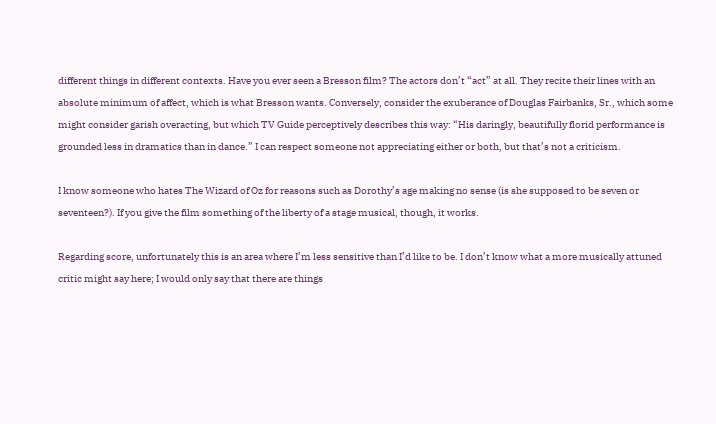different things in different contexts. Have you ever seen a Bresson film? The actors don’t “act” at all. They recite their lines with an absolute minimum of affect, which is what Bresson wants. Conversely, consider the exuberance of Douglas Fairbanks, Sr., which some might consider garish overacting, but which TV Guide perceptively describes this way: “His daringly, beautifully florid performance is grounded less in dramatics than in dance.” I can respect someone not appreciating either or both, but that’s not a criticism.

I know someone who hates The Wizard of Oz for reasons such as Dorothy’s age making no sense (is she supposed to be seven or seventeen?). If you give the film something of the liberty of a stage musical, though, it works.

Regarding score, unfortunately this is an area where I’m less sensitive than I’d like to be. I don’t know what a more musically attuned critic might say here; I would only say that there are things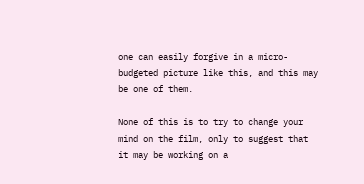one can easily forgive in a micro-budgeted picture like this, and this may be one of them.

None of this is to try to change your mind on the film, only to suggest that it may be working on a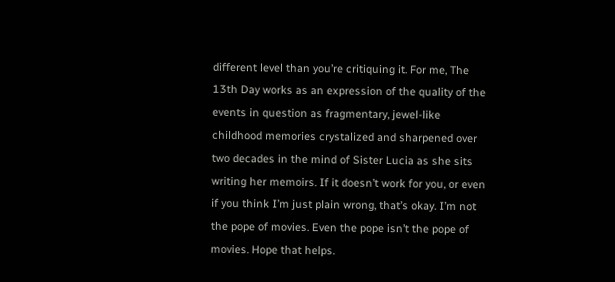different level than you’re critiquing it. For me, The 13th Day works as an expression of the quality of the events in question as fragmentary, jewel-like childhood memories crystalized and sharpened over two decades in the mind of Sister Lucia as she sits writing her memoirs. If it doesn’t work for you, or even if you think I’m just plain wrong, that’s okay. I’m not the pope of movies. Even the pope isn’t the pope of movies. Hope that helps.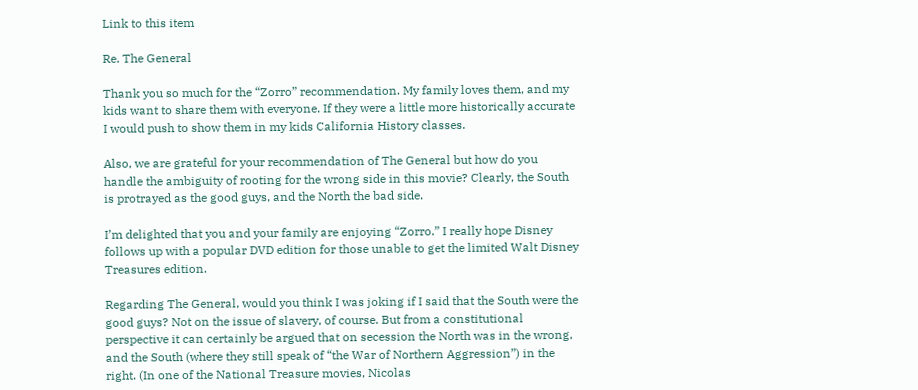Link to this item

Re. The General

Thank you so much for the “Zorro” recommendation. My family loves them, and my kids want to share them with everyone. If they were a little more historically accurate I would push to show them in my kids California History classes.

Also, we are grateful for your recommendation of The General but how do you handle the ambiguity of rooting for the wrong side in this movie? Clearly, the South is protrayed as the good guys, and the North the bad side.

I’m delighted that you and your family are enjoying “Zorro.” I really hope Disney follows up with a popular DVD edition for those unable to get the limited Walt Disney Treasures edition.

Regarding The General, would you think I was joking if I said that the South were the good guys? Not on the issue of slavery, of course. But from a constitutional perspective it can certainly be argued that on secession the North was in the wrong, and the South (where they still speak of “the War of Northern Aggression”) in the right. (In one of the National Treasure movies, Nicolas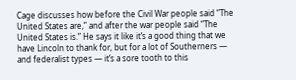Cage discusses how before the Civil War people said “The United States are,” and after the war people said “The United States is.” He says it like it’s a good thing that we have Lincoln to thank for, but for a lot of Southerners — and federalist types — it’s a sore tooth to this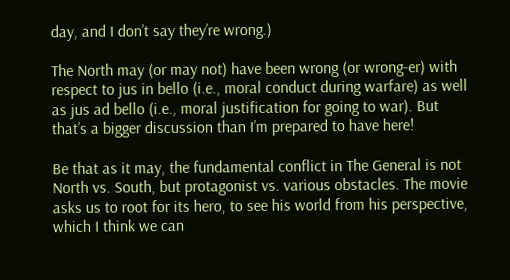day, and I don’t say they’re wrong.)

The North may (or may not) have been wrong (or wrong-er) with respect to jus in bello (i.e., moral conduct during warfare) as well as jus ad bello (i.e., moral justification for going to war). But that’s a bigger discussion than I’m prepared to have here!

Be that as it may, the fundamental conflict in The General is not North vs. South, but protagonist vs. various obstacles. The movie asks us to root for its hero, to see his world from his perspective, which I think we can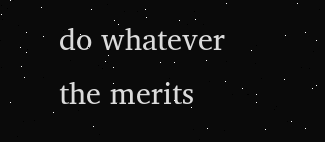do whatever the merits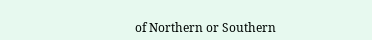of Northern or Southern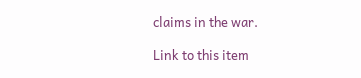claims in the war.

Link to this item